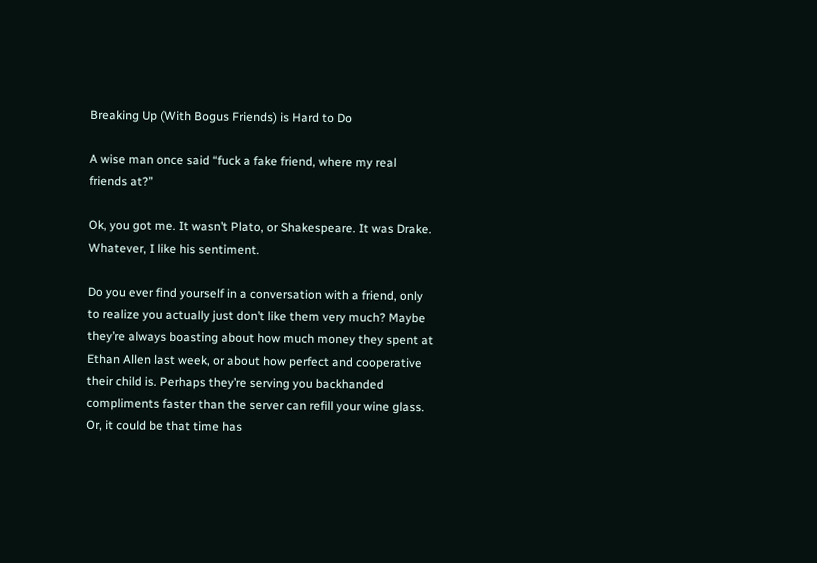Breaking Up (With Bogus Friends) is Hard to Do

A wise man once said “fuck a fake friend, where my real friends at?”

Ok, you got me. It wasn’t Plato, or Shakespeare. It was Drake. Whatever, I like his sentiment.

Do you ever find yourself in a conversation with a friend, only to realize you actually just don’t like them very much? Maybe they’re always boasting about how much money they spent at Ethan Allen last week, or about how perfect and cooperative their child is. Perhaps they’re serving you backhanded compliments faster than the server can refill your wine glass. Or, it could be that time has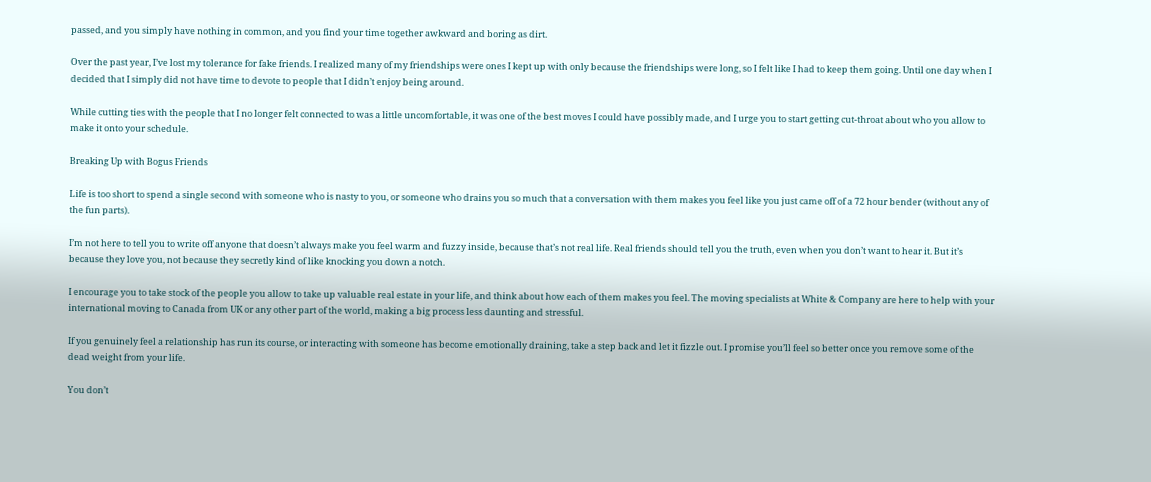passed, and you simply have nothing in common, and you find your time together awkward and boring as dirt.

Over the past year, I’ve lost my tolerance for fake friends. I realized many of my friendships were ones I kept up with only because the friendships were long, so I felt like I had to keep them going. Until one day when I decided that I simply did not have time to devote to people that I didn’t enjoy being around.

While cutting ties with the people that I no longer felt connected to was a little uncomfortable, it was one of the best moves I could have possibly made, and I urge you to start getting cut-throat about who you allow to make it onto your schedule.

Breaking Up with Bogus Friends

Life is too short to spend a single second with someone who is nasty to you, or someone who drains you so much that a conversation with them makes you feel like you just came off of a 72 hour bender (without any of the fun parts).

I’m not here to tell you to write off anyone that doesn’t always make you feel warm and fuzzy inside, because that’s not real life. Real friends should tell you the truth, even when you don’t want to hear it. But it’s because they love you, not because they secretly kind of like knocking you down a notch.

I encourage you to take stock of the people you allow to take up valuable real estate in your life, and think about how each of them makes you feel. The moving specialists at White & Company are here to help with your international moving to Canada from UK or any other part of the world, making a big process less daunting and stressful.

If you genuinely feel a relationship has run its course, or interacting with someone has become emotionally draining, take a step back and let it fizzle out. I promise you’ll feel so better once you remove some of the dead weight from your life.

You don’t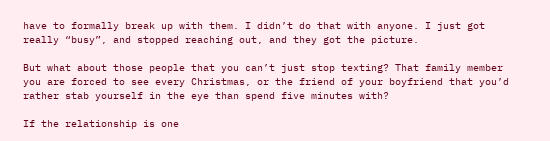have to formally break up with them. I didn’t do that with anyone. I just got really “busy”, and stopped reaching out, and they got the picture.

But what about those people that you can’t just stop texting? That family member you are forced to see every Christmas, or the friend of your boyfriend that you’d rather stab yourself in the eye than spend five minutes with?

If the relationship is one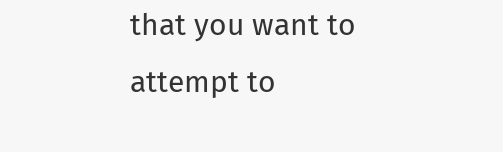that you want to attempt to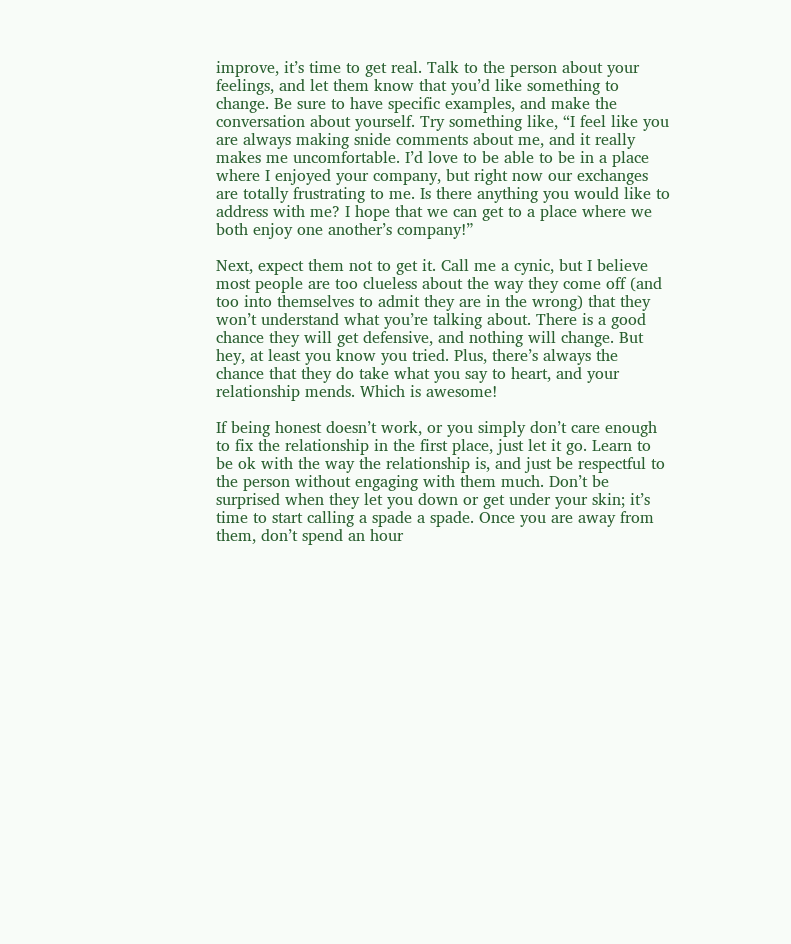improve, it’s time to get real. Talk to the person about your feelings, and let them know that you’d like something to change. Be sure to have specific examples, and make the conversation about yourself. Try something like, “I feel like you are always making snide comments about me, and it really makes me uncomfortable. I’d love to be able to be in a place where I enjoyed your company, but right now our exchanges are totally frustrating to me. Is there anything you would like to address with me? I hope that we can get to a place where we both enjoy one another’s company!”

Next, expect them not to get it. Call me a cynic, but I believe most people are too clueless about the way they come off (and too into themselves to admit they are in the wrong) that they won’t understand what you’re talking about. There is a good chance they will get defensive, and nothing will change. But hey, at least you know you tried. Plus, there’s always the chance that they do take what you say to heart, and your relationship mends. Which is awesome!

If being honest doesn’t work, or you simply don’t care enough to fix the relationship in the first place, just let it go. Learn to be ok with the way the relationship is, and just be respectful to the person without engaging with them much. Don’t be surprised when they let you down or get under your skin; it’s time to start calling a spade a spade. Once you are away from them, don’t spend an hour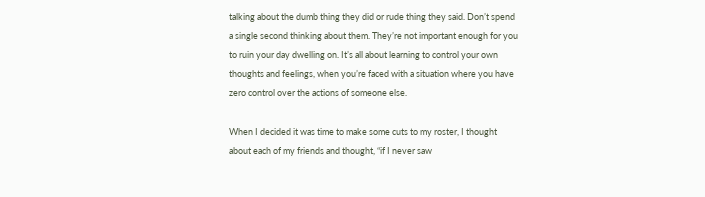talking about the dumb thing they did or rude thing they said. Don’t spend a single second thinking about them. They’re not important enough for you to ruin your day dwelling on. It’s all about learning to control your own thoughts and feelings, when you’re faced with a situation where you have zero control over the actions of someone else.

When I decided it was time to make some cuts to my roster, I thought about each of my friends and thought, “if I never saw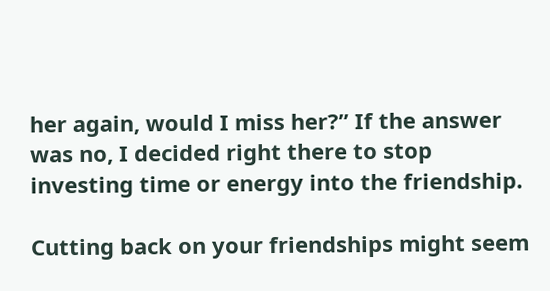her again, would I miss her?” If the answer was no, I decided right there to stop investing time or energy into the friendship.

Cutting back on your friendships might seem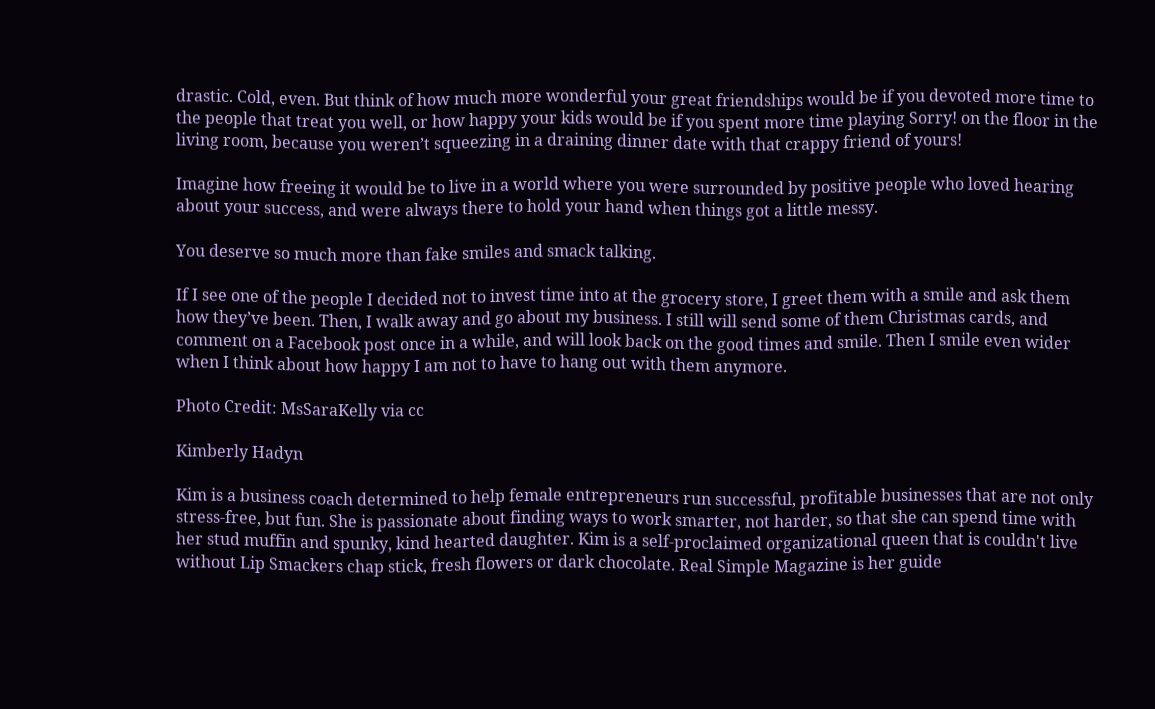drastic. Cold, even. But think of how much more wonderful your great friendships would be if you devoted more time to the people that treat you well, or how happy your kids would be if you spent more time playing Sorry! on the floor in the living room, because you weren’t squeezing in a draining dinner date with that crappy friend of yours!

Imagine how freeing it would be to live in a world where you were surrounded by positive people who loved hearing about your success, and were always there to hold your hand when things got a little messy.

You deserve so much more than fake smiles and smack talking.

If I see one of the people I decided not to invest time into at the grocery store, I greet them with a smile and ask them how they’ve been. Then, I walk away and go about my business. I still will send some of them Christmas cards, and comment on a Facebook post once in a while, and will look back on the good times and smile. Then I smile even wider when I think about how happy I am not to have to hang out with them anymore.

Photo Credit: MsSaraKelly via cc

Kimberly Hadyn

Kim is a business coach determined to help female entrepreneurs run successful, profitable businesses that are not only stress-free, but fun. She is passionate about finding ways to work smarter, not harder, so that she can spend time with her stud muffin and spunky, kind hearted daughter. Kim is a self-proclaimed organizational queen that is couldn't live without Lip Smackers chap stick, fresh flowers or dark chocolate. Real Simple Magazine is her guide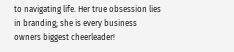to navigating life. Her true obsession lies in branding; she is every business owners biggest cheerleader!